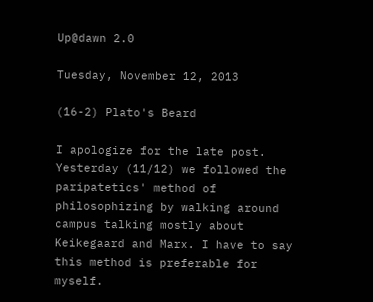Up@dawn 2.0

Tuesday, November 12, 2013

(16-2) Plato's Beard

I apologize for the late post. Yesterday (11/12) we followed the paripatetics' method of philosophizing by walking around campus talking mostly about Keikegaard and Marx. I have to say this method is preferable for myself.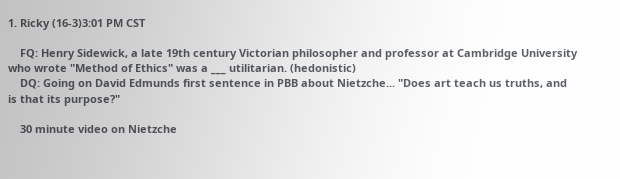1. Ricky (16-3)3:01 PM CST

    FQ: Henry Sidewick, a late 19th century Victorian philosopher and professor at Cambridge University who wrote "Method of Ethics" was a ___ utilitarian. (hedonistic)
    DQ: Going on David Edmunds first sentence in PBB about Nietzche... "Does art teach us truths, and is that its purpose?"

    30 minute video on Nietzche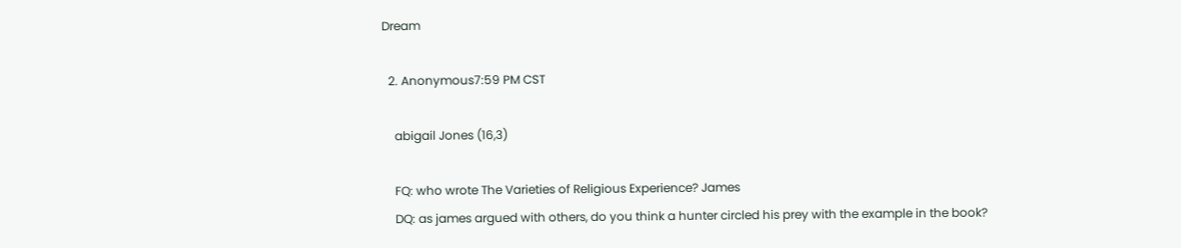Dream

  2. Anonymous7:59 PM CST

    abigail Jones (16,3)

    FQ: who wrote The Varieties of Religious Experience? James
    DQ: as james argued with others, do you think a hunter circled his prey with the example in the book?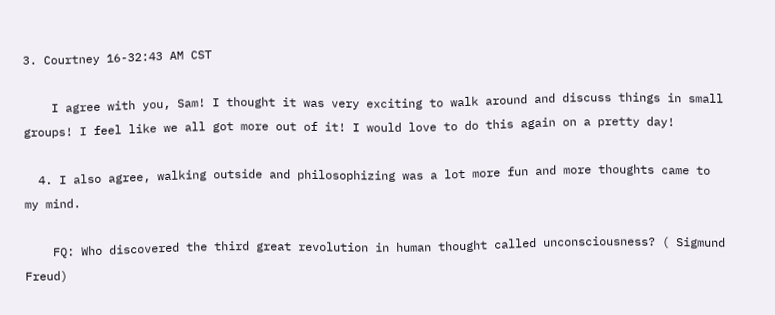3. Courtney 16-32:43 AM CST

    I agree with you, Sam! I thought it was very exciting to walk around and discuss things in small groups! I feel like we all got more out of it! I would love to do this again on a pretty day!

  4. I also agree, walking outside and philosophizing was a lot more fun and more thoughts came to my mind.

    FQ: Who discovered the third great revolution in human thought called unconsciousness? ( Sigmund Freud)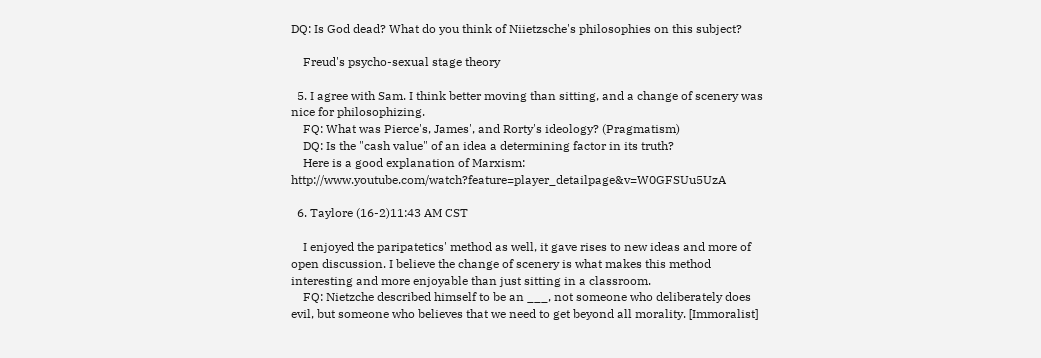DQ: Is God dead? What do you think of Niietzsche's philosophies on this subject?

    Freud's psycho-sexual stage theory

  5. I agree with Sam. I think better moving than sitting, and a change of scenery was nice for philosophizing.
    FQ: What was Pierce's, James', and Rorty's ideology? (Pragmatism)
    DQ: Is the "cash value" of an idea a determining factor in its truth?
    Here is a good explanation of Marxism: http://www.youtube.com/watch?feature=player_detailpage&v=W0GFSUu5UzA

  6. Taylore (16-2)11:43 AM CST

    I enjoyed the paripatetics' method as well, it gave rises to new ideas and more of open discussion. I believe the change of scenery is what makes this method interesting and more enjoyable than just sitting in a classroom.
    FQ: Nietzche described himself to be an ___, not someone who deliberately does evil, but someone who believes that we need to get beyond all morality. [Immoralist]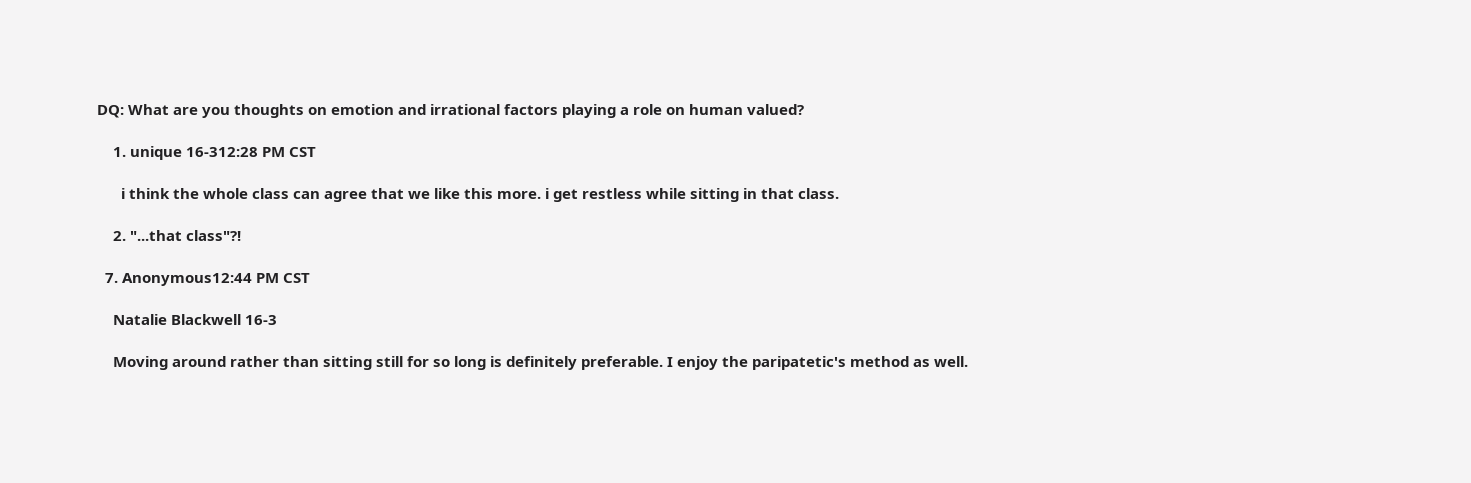DQ: What are you thoughts on emotion and irrational factors playing a role on human valued?

    1. unique 16-312:28 PM CST

      i think the whole class can agree that we like this more. i get restless while sitting in that class.

    2. "...that class"?!

  7. Anonymous12:44 PM CST

    Natalie Blackwell 16-3

    Moving around rather than sitting still for so long is definitely preferable. I enjoy the paripatetic's method as well.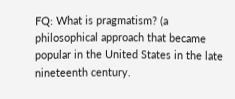FQ: What is pragmatism? (a philosophical approach that became popular in the United States in the late nineteenth century.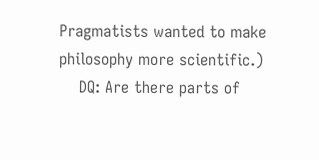Pragmatists wanted to make philosophy more scientific.)
    DQ: Are there parts of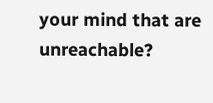your mind that are unreachable?